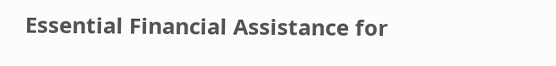Essential Financial Assistance for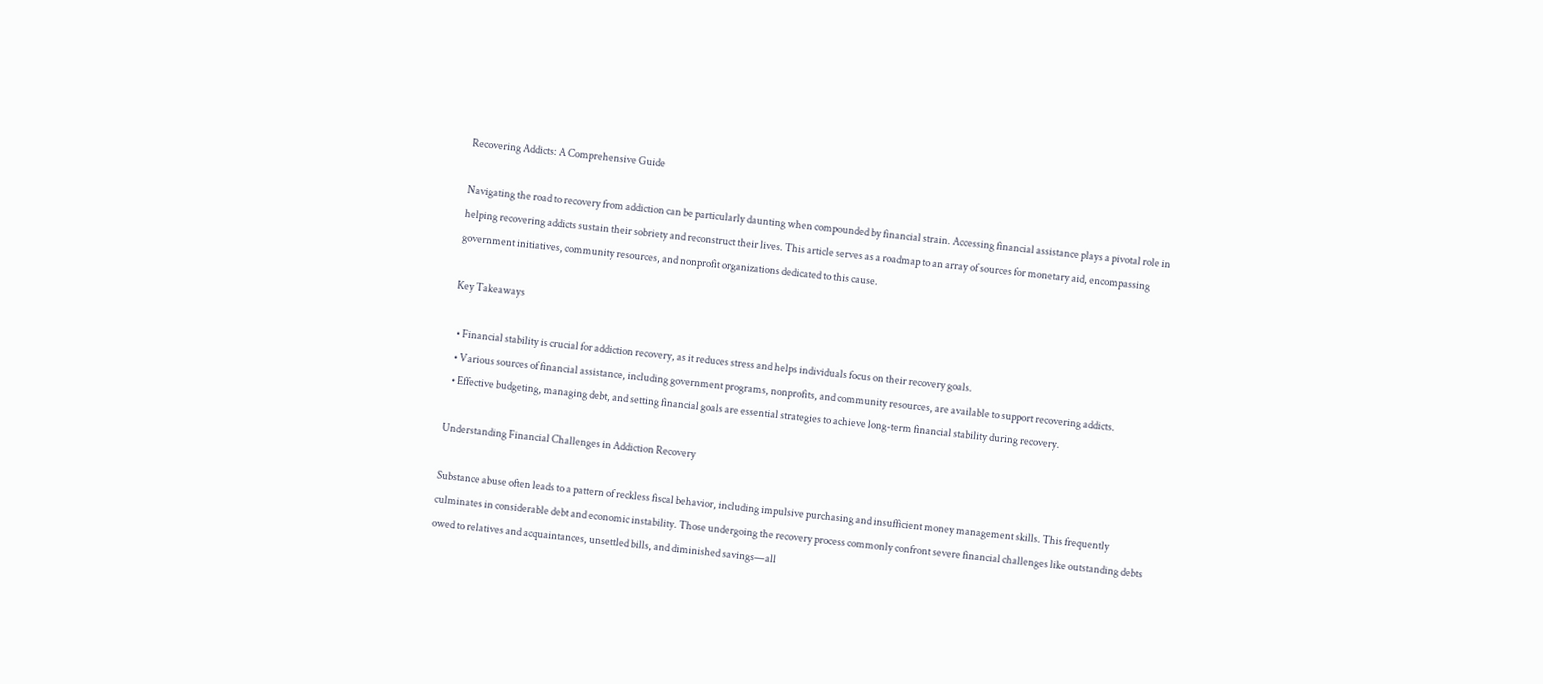Recovering Addicts: A Comprehensive Guide

Navigating the road to recovery from addiction can be particularly daunting when compounded by financial strain. Accessing financial assistance plays a pivotal role in helping recovering addicts sustain their sobriety and reconstruct their lives. This article serves as a roadmap to an array of sources for monetary aid, encompassing government initiatives, community resources, and nonprofit organizations dedicated to this cause.

Key Takeaways

  • Financial stability is crucial for addiction recovery, as it reduces stress and helps individuals focus on their recovery goals.
  • Various sources of financial assistance, including government programs, nonprofits, and community resources, are available to support recovering addicts.
  • Effective budgeting, managing debt, and setting financial goals are essential strategies to achieve long-term financial stability during recovery.

Understanding Financial Challenges in Addiction Recovery

Substance abuse often leads to a pattern of reckless fiscal behavior, including impulsive purchasing and insufficient money management skills. This frequently culminates in considerable debt and economic instability. Those undergoing the recovery process commonly confront severe financial challenges like outstanding debts owed to relatives and acquaintances, unsettled bills, and diminished savings—all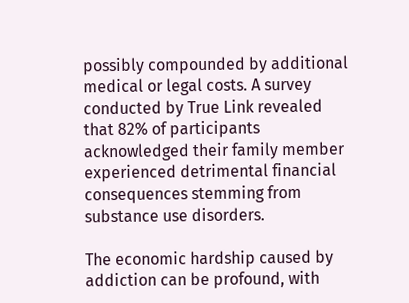possibly compounded by additional medical or legal costs. A survey conducted by True Link revealed that 82% of participants acknowledged their family member experienced detrimental financial consequences stemming from substance use disorders.

The economic hardship caused by addiction can be profound, with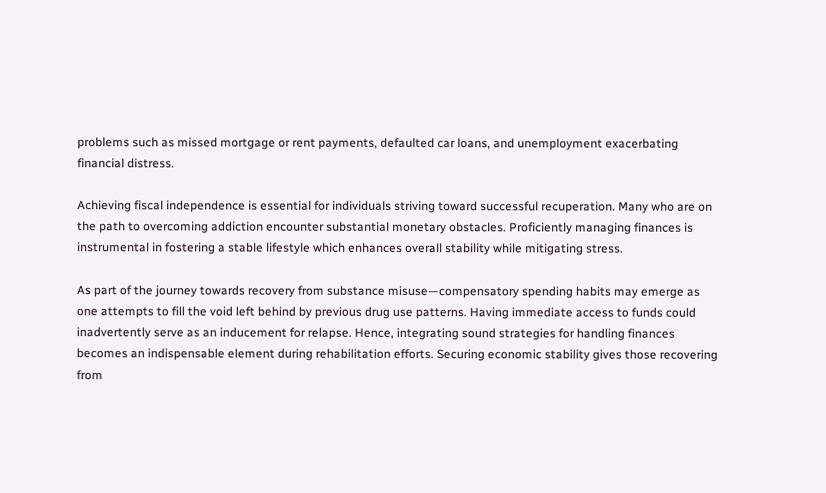problems such as missed mortgage or rent payments, defaulted car loans, and unemployment exacerbating financial distress.

Achieving fiscal independence is essential for individuals striving toward successful recuperation. Many who are on the path to overcoming addiction encounter substantial monetary obstacles. Proficiently managing finances is instrumental in fostering a stable lifestyle which enhances overall stability while mitigating stress.

As part of the journey towards recovery from substance misuse—compensatory spending habits may emerge as one attempts to fill the void left behind by previous drug use patterns. Having immediate access to funds could inadvertently serve as an inducement for relapse. Hence, integrating sound strategies for handling finances becomes an indispensable element during rehabilitation efforts. Securing economic stability gives those recovering from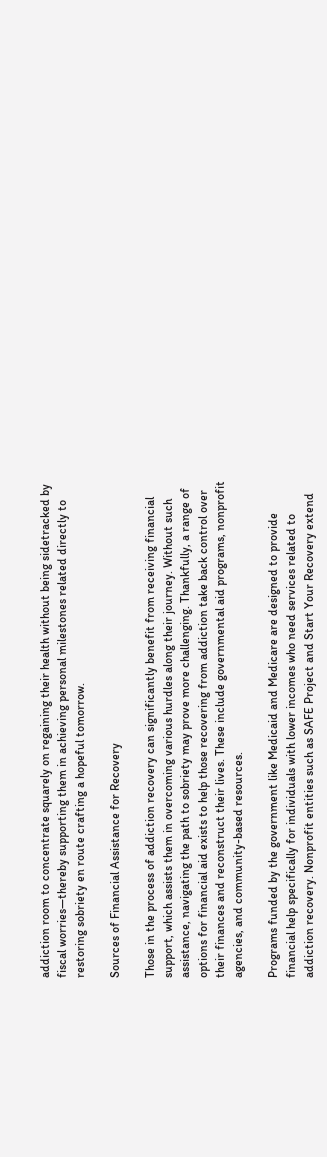addiction room to concentrate squarely on regaining their health without being sidetracked by fiscal worries—thereby supporting them in achieving personal milestones related directly to restoring sobriety en route crafting a hopeful tomorrow.

Sources of Financial Assistance for Recovery

Those in the process of addiction recovery can significantly benefit from receiving financial support, which assists them in overcoming various hurdles along their journey. Without such assistance, navigating the path to sobriety may prove more challenging. Thankfully, a range of options for financial aid exists to help those recovering from addiction take back control over their finances and reconstruct their lives. These include governmental aid programs, nonprofit agencies, and community-based resources.

Programs funded by the government like Medicaid and Medicare are designed to provide financial help specifically for individuals with lower incomes who need services related to addiction recovery. Nonprofit entities such as SAFE Project and Start Your Recovery extend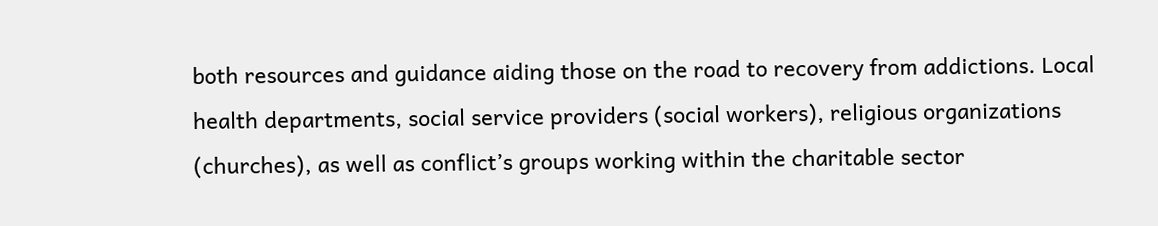both resources and guidance aiding those on the road to recovery from addictions. Local health departments, social service providers (social workers), religious organizations (churches), as well as conflict’s groups working within the charitable sector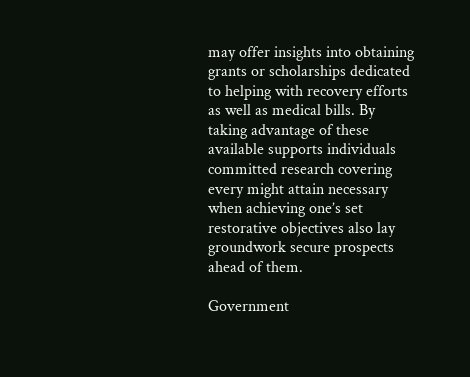may offer insights into obtaining grants or scholarships dedicated to helping with recovery efforts as well as medical bills. By taking advantage of these available supports individuals committed research covering every might attain necessary when achieving one’s set restorative objectives also lay groundwork secure prospects ahead of them.

Government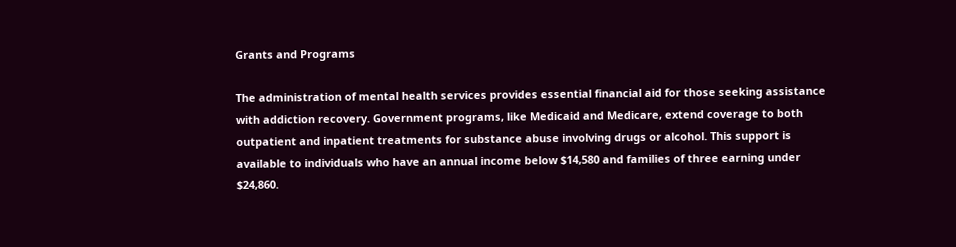Grants and Programs

The administration of mental health services provides essential financial aid for those seeking assistance with addiction recovery. Government programs, like Medicaid and Medicare, extend coverage to both outpatient and inpatient treatments for substance abuse involving drugs or alcohol. This support is available to individuals who have an annual income below $14,580 and families of three earning under $24,860.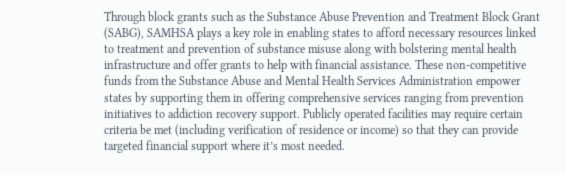Through block grants such as the Substance Abuse Prevention and Treatment Block Grant (SABG), SAMHSA plays a key role in enabling states to afford necessary resources linked to treatment and prevention of substance misuse along with bolstering mental health infrastructure and offer grants to help with financial assistance. These non-competitive funds from the Substance Abuse and Mental Health Services Administration empower states by supporting them in offering comprehensive services ranging from prevention initiatives to addiction recovery support. Publicly operated facilities may require certain criteria be met (including verification of residence or income) so that they can provide targeted financial support where it’s most needed.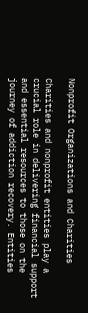Nonprofit Organizations and Charities

Charities and nonprofit entities play a crucial role in delivering financial support and essential resources to those on the journey of addiction recovery. Entities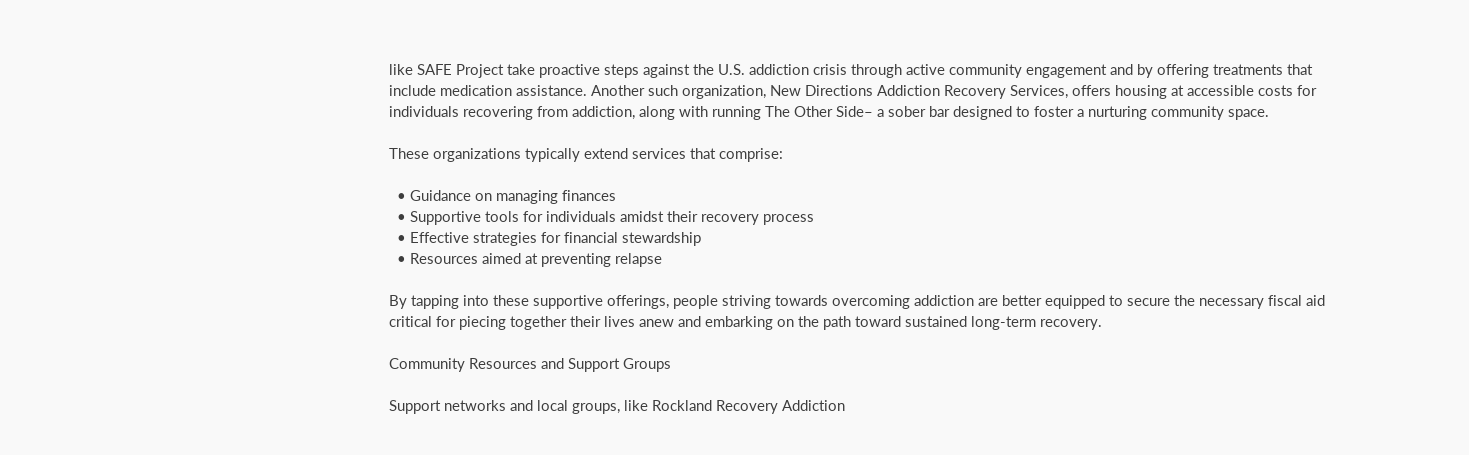like SAFE Project take proactive steps against the U.S. addiction crisis through active community engagement and by offering treatments that include medication assistance. Another such organization, New Directions Addiction Recovery Services, offers housing at accessible costs for individuals recovering from addiction, along with running The Other Side– a sober bar designed to foster a nurturing community space.

These organizations typically extend services that comprise:

  • Guidance on managing finances
  • Supportive tools for individuals amidst their recovery process
  • Effective strategies for financial stewardship
  • Resources aimed at preventing relapse

By tapping into these supportive offerings, people striving towards overcoming addiction are better equipped to secure the necessary fiscal aid critical for piecing together their lives anew and embarking on the path toward sustained long-term recovery.

Community Resources and Support Groups

Support networks and local groups, like Rockland Recovery Addiction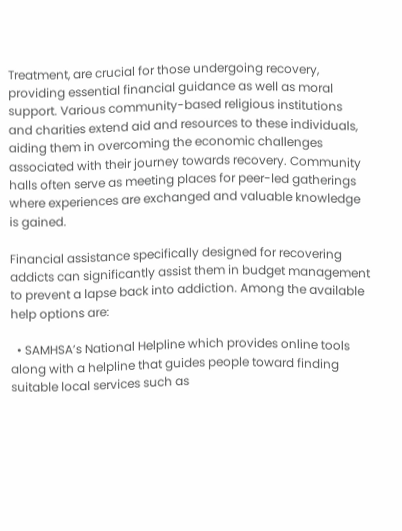Treatment, are crucial for those undergoing recovery, providing essential financial guidance as well as moral support. Various community-based religious institutions and charities extend aid and resources to these individuals, aiding them in overcoming the economic challenges associated with their journey towards recovery. Community halls often serve as meeting places for peer-led gatherings where experiences are exchanged and valuable knowledge is gained.

Financial assistance specifically designed for recovering addicts can significantly assist them in budget management to prevent a lapse back into addiction. Among the available help options are:

  • SAMHSA’s National Helpline which provides online tools along with a helpline that guides people toward finding suitable local services such as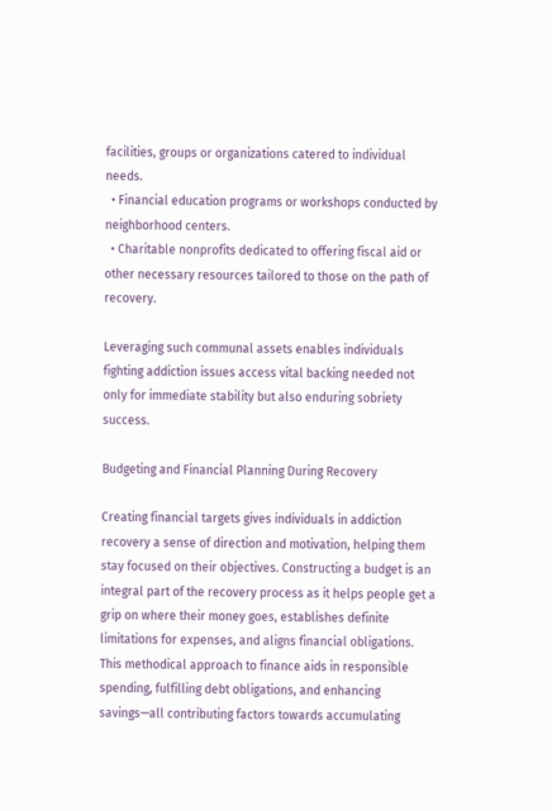facilities, groups or organizations catered to individual needs.
  • Financial education programs or workshops conducted by neighborhood centers.
  • Charitable nonprofits dedicated to offering fiscal aid or other necessary resources tailored to those on the path of recovery.

Leveraging such communal assets enables individuals fighting addiction issues access vital backing needed not only for immediate stability but also enduring sobriety success.

Budgeting and Financial Planning During Recovery

Creating financial targets gives individuals in addiction recovery a sense of direction and motivation, helping them stay focused on their objectives. Constructing a budget is an integral part of the recovery process as it helps people get a grip on where their money goes, establishes definite limitations for expenses, and aligns financial obligations. This methodical approach to finance aids in responsible spending, fulfilling debt obligations, and enhancing savings—all contributing factors towards accumulating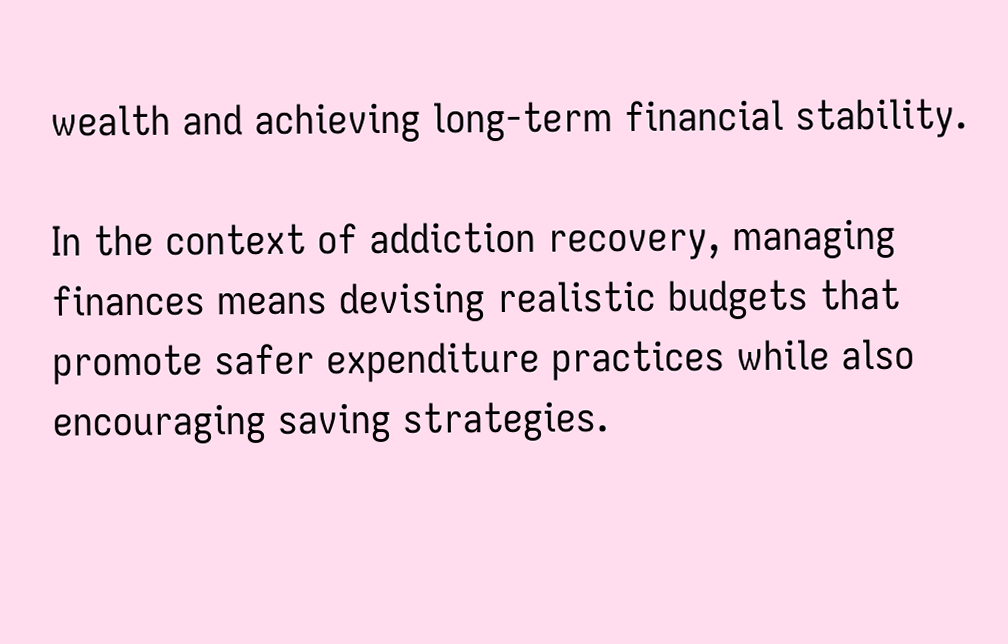wealth and achieving long-term financial stability.

In the context of addiction recovery, managing finances means devising realistic budgets that promote safer expenditure practices while also encouraging saving strategies.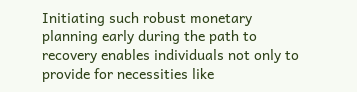Initiating such robust monetary planning early during the path to recovery enables individuals not only to provide for necessities like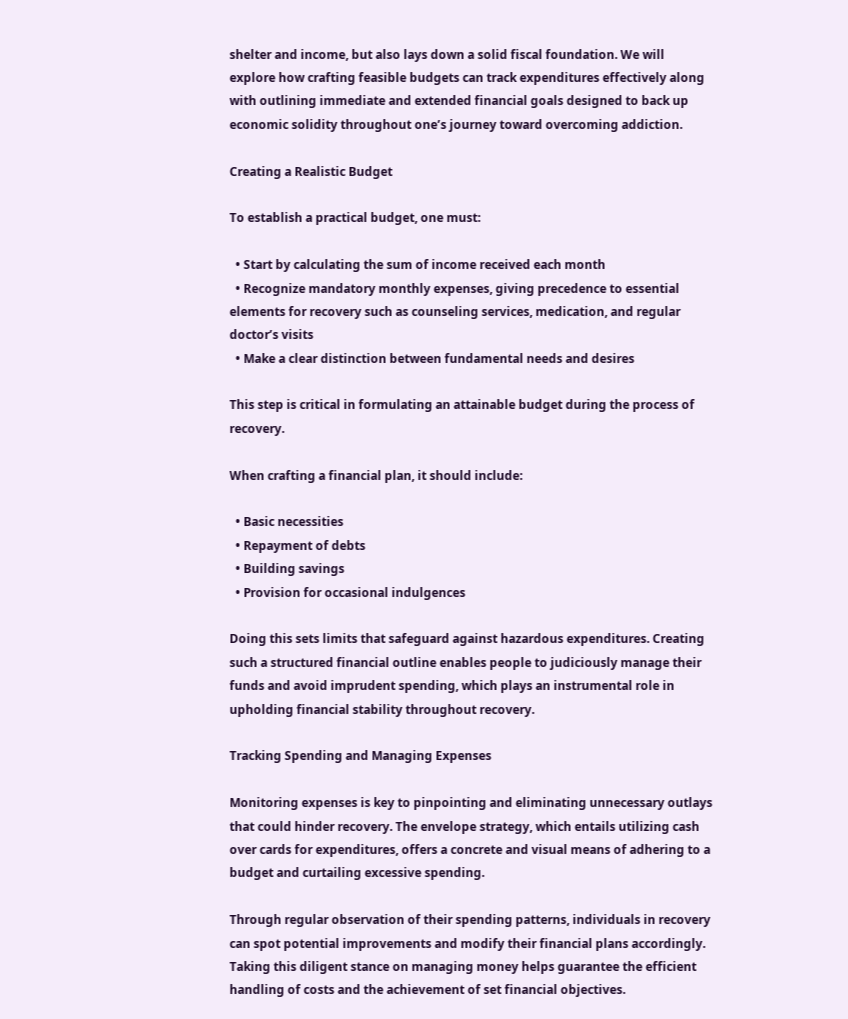shelter and income, but also lays down a solid fiscal foundation. We will explore how crafting feasible budgets can track expenditures effectively along with outlining immediate and extended financial goals designed to back up economic solidity throughout one’s journey toward overcoming addiction.

Creating a Realistic Budget

To establish a practical budget, one must:

  • Start by calculating the sum of income received each month
  • Recognize mandatory monthly expenses, giving precedence to essential elements for recovery such as counseling services, medication, and regular doctor’s visits
  • Make a clear distinction between fundamental needs and desires

This step is critical in formulating an attainable budget during the process of recovery.

When crafting a financial plan, it should include:

  • Basic necessities
  • Repayment of debts
  • Building savings
  • Provision for occasional indulgences

Doing this sets limits that safeguard against hazardous expenditures. Creating such a structured financial outline enables people to judiciously manage their funds and avoid imprudent spending, which plays an instrumental role in upholding financial stability throughout recovery.

Tracking Spending and Managing Expenses

Monitoring expenses is key to pinpointing and eliminating unnecessary outlays that could hinder recovery. The envelope strategy, which entails utilizing cash over cards for expenditures, offers a concrete and visual means of adhering to a budget and curtailing excessive spending.

Through regular observation of their spending patterns, individuals in recovery can spot potential improvements and modify their financial plans accordingly. Taking this diligent stance on managing money helps guarantee the efficient handling of costs and the achievement of set financial objectives.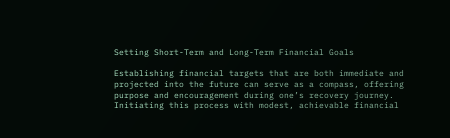Setting Short-Term and Long-Term Financial Goals

Establishing financial targets that are both immediate and projected into the future can serve as a compass, offering purpose and encouragement during one’s recovery journey. Initiating this process with modest, achievable financial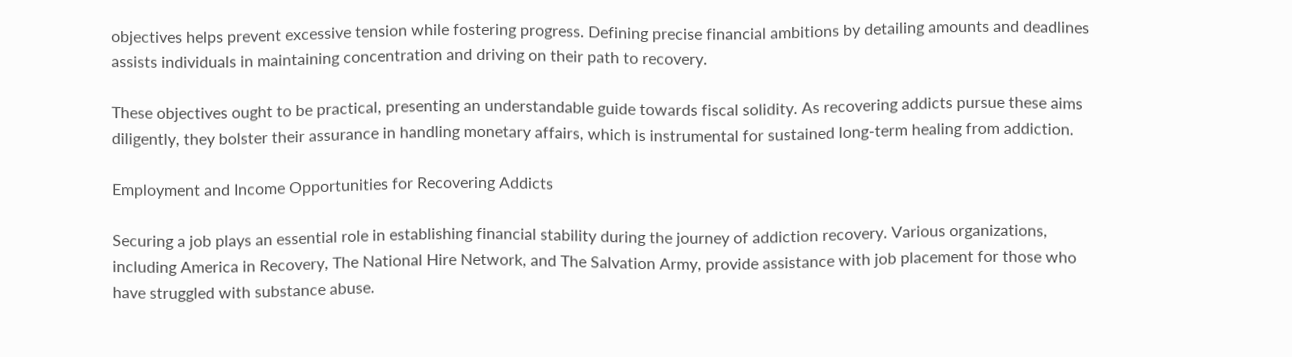objectives helps prevent excessive tension while fostering progress. Defining precise financial ambitions by detailing amounts and deadlines assists individuals in maintaining concentration and driving on their path to recovery.

These objectives ought to be practical, presenting an understandable guide towards fiscal solidity. As recovering addicts pursue these aims diligently, they bolster their assurance in handling monetary affairs, which is instrumental for sustained long-term healing from addiction.

Employment and Income Opportunities for Recovering Addicts

Securing a job plays an essential role in establishing financial stability during the journey of addiction recovery. Various organizations, including America in Recovery, The National Hire Network, and The Salvation Army, provide assistance with job placement for those who have struggled with substance abuse.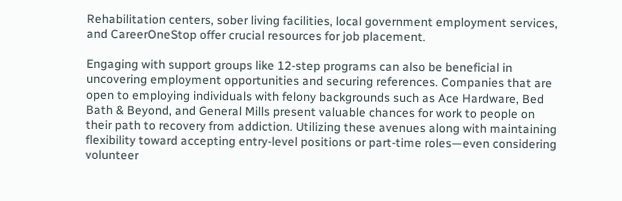Rehabilitation centers, sober living facilities, local government employment services, and CareerOneStop offer crucial resources for job placement.

Engaging with support groups like 12-step programs can also be beneficial in uncovering employment opportunities and securing references. Companies that are open to employing individuals with felony backgrounds such as Ace Hardware, Bed Bath & Beyond, and General Mills present valuable chances for work to people on their path to recovery from addiction. Utilizing these avenues along with maintaining flexibility toward accepting entry-level positions or part-time roles—even considering volunteer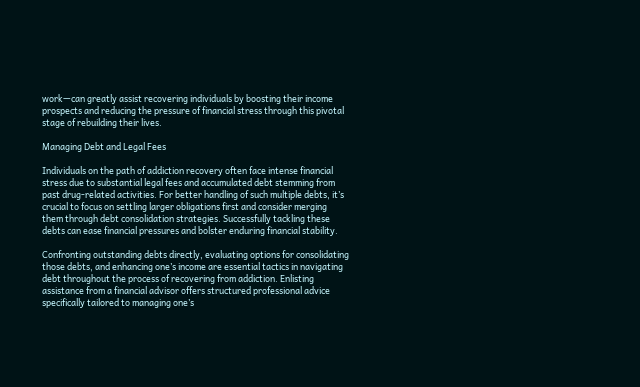work—can greatly assist recovering individuals by boosting their income prospects and reducing the pressure of financial stress through this pivotal stage of rebuilding their lives.

Managing Debt and Legal Fees

Individuals on the path of addiction recovery often face intense financial stress due to substantial legal fees and accumulated debt stemming from past drug-related activities. For better handling of such multiple debts, it’s crucial to focus on settling larger obligations first and consider merging them through debt consolidation strategies. Successfully tackling these debts can ease financial pressures and bolster enduring financial stability.

Confronting outstanding debts directly, evaluating options for consolidating those debts, and enhancing one’s income are essential tactics in navigating debt throughout the process of recovering from addiction. Enlisting assistance from a financial advisor offers structured professional advice specifically tailored to managing one’s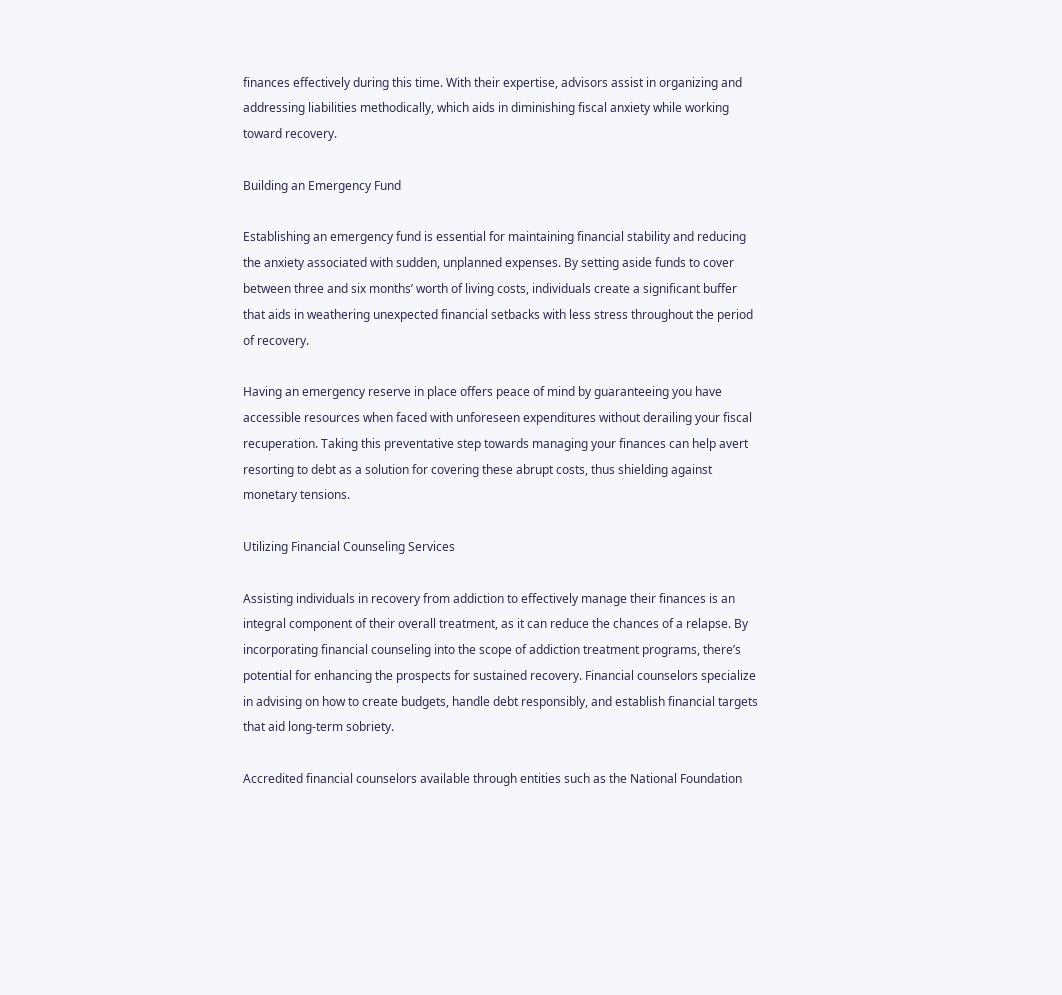finances effectively during this time. With their expertise, advisors assist in organizing and addressing liabilities methodically, which aids in diminishing fiscal anxiety while working toward recovery.

Building an Emergency Fund

Establishing an emergency fund is essential for maintaining financial stability and reducing the anxiety associated with sudden, unplanned expenses. By setting aside funds to cover between three and six months’ worth of living costs, individuals create a significant buffer that aids in weathering unexpected financial setbacks with less stress throughout the period of recovery.

Having an emergency reserve in place offers peace of mind by guaranteeing you have accessible resources when faced with unforeseen expenditures without derailing your fiscal recuperation. Taking this preventative step towards managing your finances can help avert resorting to debt as a solution for covering these abrupt costs, thus shielding against monetary tensions.

Utilizing Financial Counseling Services

Assisting individuals in recovery from addiction to effectively manage their finances is an integral component of their overall treatment, as it can reduce the chances of a relapse. By incorporating financial counseling into the scope of addiction treatment programs, there’s potential for enhancing the prospects for sustained recovery. Financial counselors specialize in advising on how to create budgets, handle debt responsibly, and establish financial targets that aid long-term sobriety.

Accredited financial counselors available through entities such as the National Foundation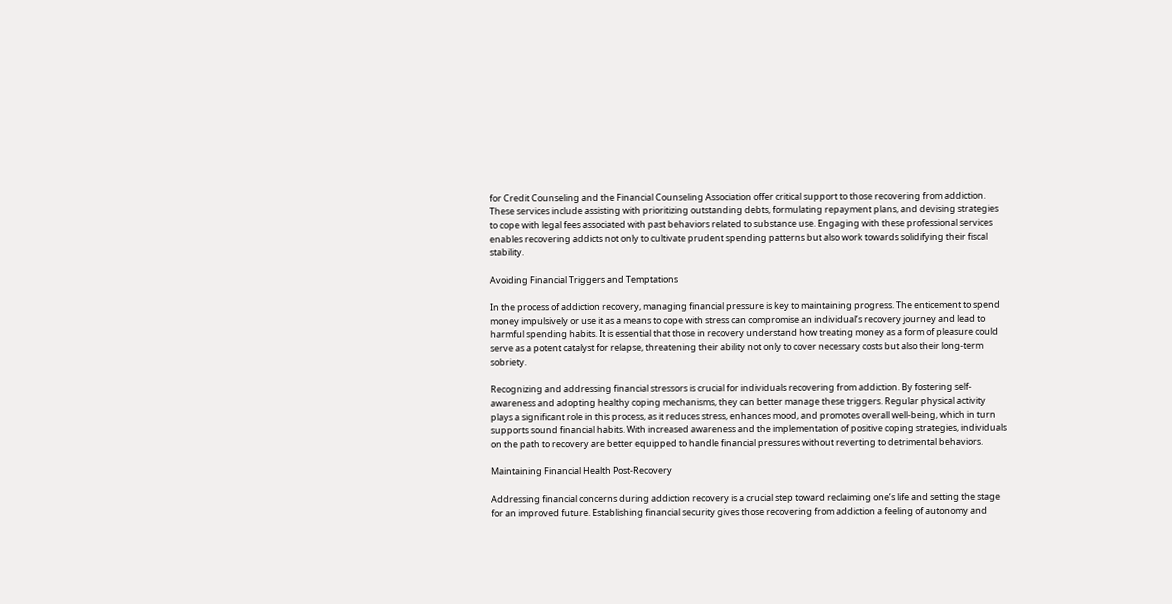for Credit Counseling and the Financial Counseling Association offer critical support to those recovering from addiction. These services include assisting with prioritizing outstanding debts, formulating repayment plans, and devising strategies to cope with legal fees associated with past behaviors related to substance use. Engaging with these professional services enables recovering addicts not only to cultivate prudent spending patterns but also work towards solidifying their fiscal stability.

Avoiding Financial Triggers and Temptations

In the process of addiction recovery, managing financial pressure is key to maintaining progress. The enticement to spend money impulsively or use it as a means to cope with stress can compromise an individual’s recovery journey and lead to harmful spending habits. It is essential that those in recovery understand how treating money as a form of pleasure could serve as a potent catalyst for relapse, threatening their ability not only to cover necessary costs but also their long-term sobriety.

Recognizing and addressing financial stressors is crucial for individuals recovering from addiction. By fostering self-awareness and adopting healthy coping mechanisms, they can better manage these triggers. Regular physical activity plays a significant role in this process, as it reduces stress, enhances mood, and promotes overall well-being, which in turn supports sound financial habits. With increased awareness and the implementation of positive coping strategies, individuals on the path to recovery are better equipped to handle financial pressures without reverting to detrimental behaviors.

Maintaining Financial Health Post-Recovery

Addressing financial concerns during addiction recovery is a crucial step toward reclaiming one’s life and setting the stage for an improved future. Establishing financial security gives those recovering from addiction a feeling of autonomy and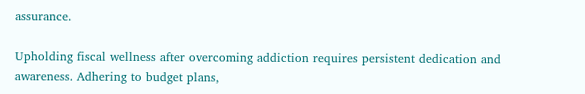assurance.

Upholding fiscal wellness after overcoming addiction requires persistent dedication and awareness. Adhering to budget plans,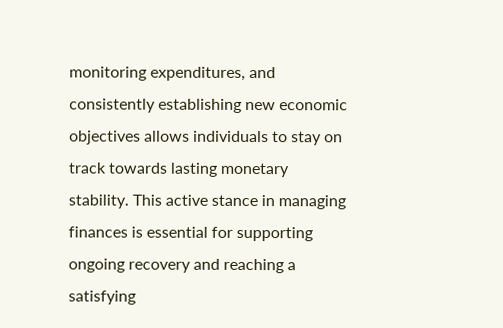monitoring expenditures, and consistently establishing new economic objectives allows individuals to stay on track towards lasting monetary stability. This active stance in managing finances is essential for supporting ongoing recovery and reaching a satisfying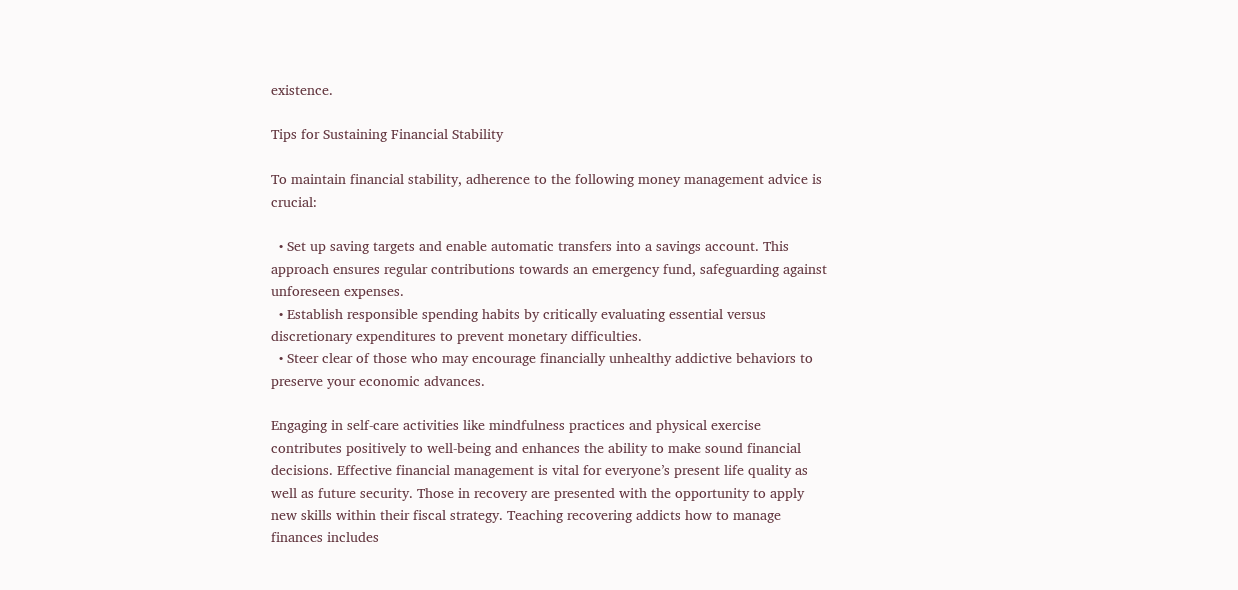existence.

Tips for Sustaining Financial Stability

To maintain financial stability, adherence to the following money management advice is crucial:

  • Set up saving targets and enable automatic transfers into a savings account. This approach ensures regular contributions towards an emergency fund, safeguarding against unforeseen expenses.
  • Establish responsible spending habits by critically evaluating essential versus discretionary expenditures to prevent monetary difficulties.
  • Steer clear of those who may encourage financially unhealthy addictive behaviors to preserve your economic advances.

Engaging in self-care activities like mindfulness practices and physical exercise contributes positively to well-being and enhances the ability to make sound financial decisions. Effective financial management is vital for everyone’s present life quality as well as future security. Those in recovery are presented with the opportunity to apply new skills within their fiscal strategy. Teaching recovering addicts how to manage finances includes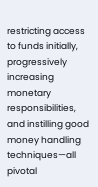restricting access to funds initially, progressively increasing monetary responsibilities, and instilling good money handling techniques—all pivotal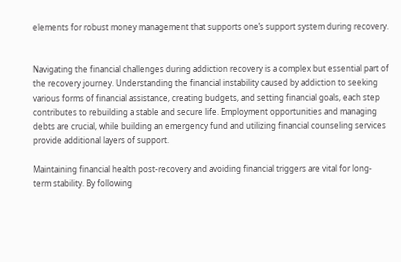elements for robust money management that supports one’s support system during recovery.


Navigating the financial challenges during addiction recovery is a complex but essential part of the recovery journey. Understanding the financial instability caused by addiction to seeking various forms of financial assistance, creating budgets, and setting financial goals, each step contributes to rebuilding a stable and secure life. Employment opportunities and managing debts are crucial, while building an emergency fund and utilizing financial counseling services provide additional layers of support.

Maintaining financial health post-recovery and avoiding financial triggers are vital for long-term stability. By following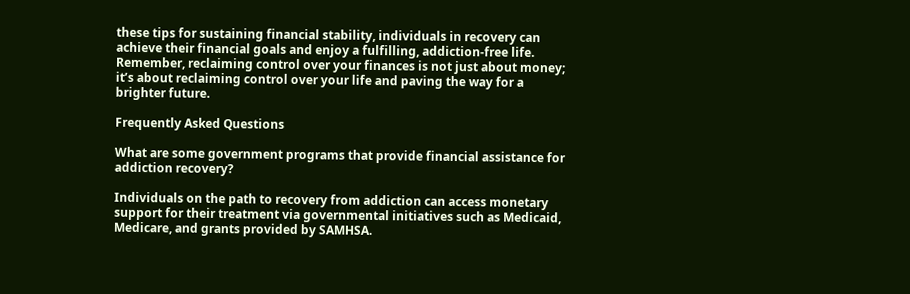these tips for sustaining financial stability, individuals in recovery can achieve their financial goals and enjoy a fulfilling, addiction-free life. Remember, reclaiming control over your finances is not just about money; it’s about reclaiming control over your life and paving the way for a brighter future.

Frequently Asked Questions

What are some government programs that provide financial assistance for addiction recovery?

Individuals on the path to recovery from addiction can access monetary support for their treatment via governmental initiatives such as Medicaid, Medicare, and grants provided by SAMHSA.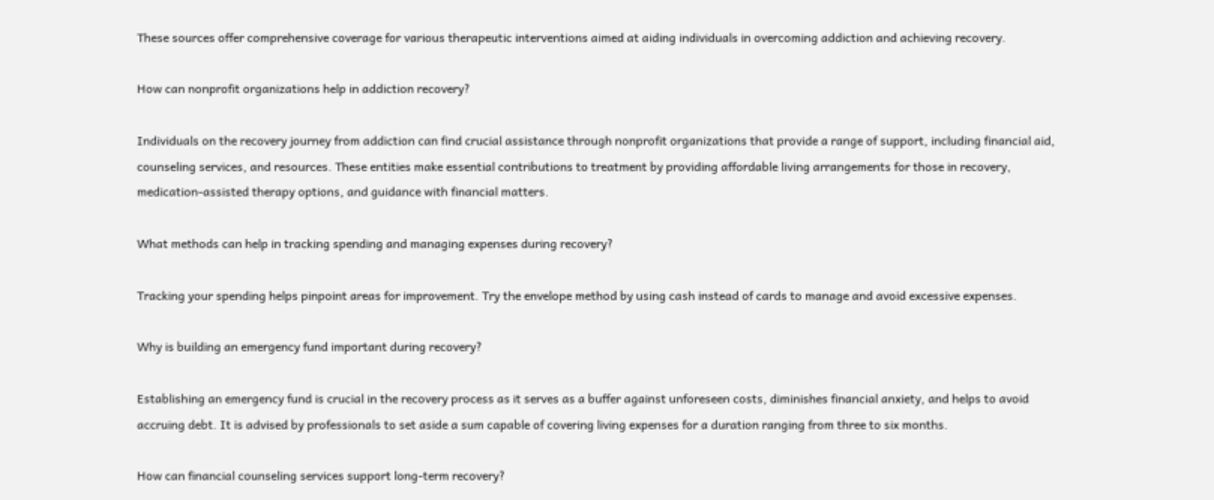These sources offer comprehensive coverage for various therapeutic interventions aimed at aiding individuals in overcoming addiction and achieving recovery.

How can nonprofit organizations help in addiction recovery?

Individuals on the recovery journey from addiction can find crucial assistance through nonprofit organizations that provide a range of support, including financial aid, counseling services, and resources. These entities make essential contributions to treatment by providing affordable living arrangements for those in recovery, medication-assisted therapy options, and guidance with financial matters.

What methods can help in tracking spending and managing expenses during recovery?

Tracking your spending helps pinpoint areas for improvement. Try the envelope method by using cash instead of cards to manage and avoid excessive expenses.

Why is building an emergency fund important during recovery?

Establishing an emergency fund is crucial in the recovery process as it serves as a buffer against unforeseen costs, diminishes financial anxiety, and helps to avoid accruing debt. It is advised by professionals to set aside a sum capable of covering living expenses for a duration ranging from three to six months.

How can financial counseling services support long-term recovery?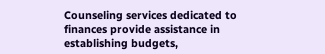Counseling services dedicated to finances provide assistance in establishing budgets,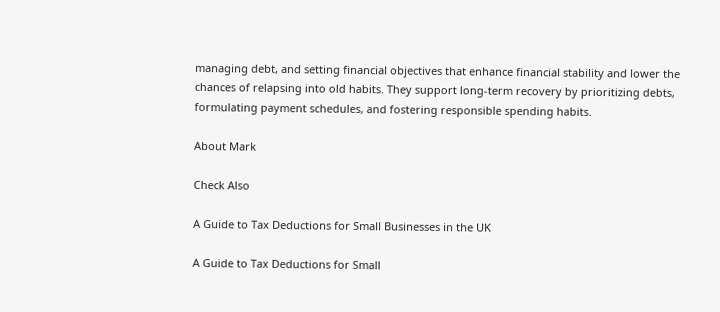managing debt, and setting financial objectives that enhance financial stability and lower the chances of relapsing into old habits. They support long-term recovery by prioritizing debts, formulating payment schedules, and fostering responsible spending habits.

About Mark

Check Also

A Guide to Tax Deductions for Small Businesses in the UK

A Guide to Tax Deductions for Small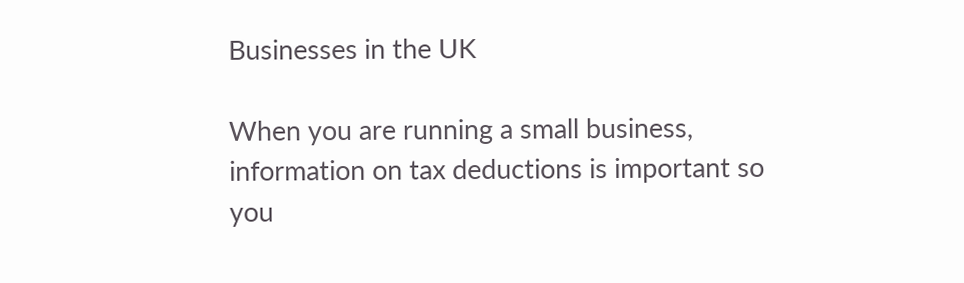Businesses in the UK

When you are running a small business, information on tax deductions is important so you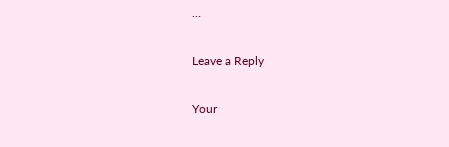…

Leave a Reply

Your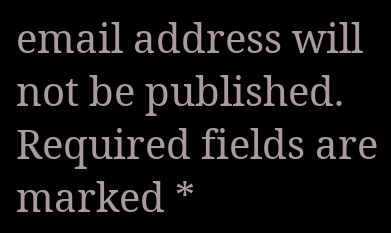email address will not be published. Required fields are marked *